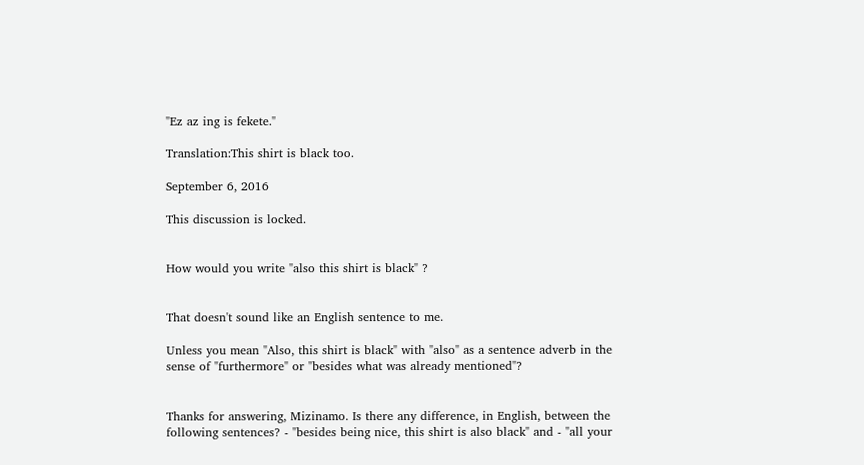"Ez az ing is fekete."

Translation:This shirt is black too.

September 6, 2016

This discussion is locked.


How would you write "also this shirt is black" ?


That doesn't sound like an English sentence to me.

Unless you mean "Also, this shirt is black" with "also" as a sentence adverb in the sense of "furthermore" or "besides what was already mentioned"?


Thanks for answering, Mizinamo. Is there any difference, in English, between the following sentences? - "besides being nice, this shirt is also black" and - "all your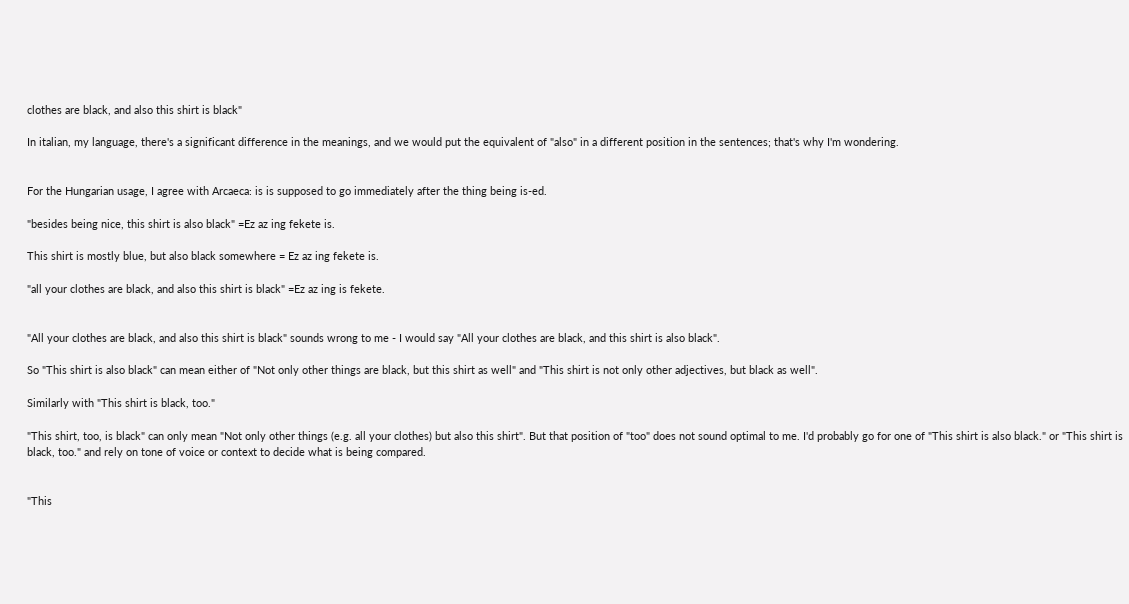clothes are black, and also this shirt is black"

In italian, my language, there's a significant difference in the meanings, and we would put the equivalent of "also" in a different position in the sentences; that's why I'm wondering.


For the Hungarian usage, I agree with Arcaeca: is is supposed to go immediately after the thing being is-ed.

"besides being nice, this shirt is also black" =Ez az ing fekete is.

This shirt is mostly blue, but also black somewhere = Ez az ing fekete is.

"all your clothes are black, and also this shirt is black" =Ez az ing is fekete.


"All your clothes are black, and also this shirt is black" sounds wrong to me - I would say "All your clothes are black, and this shirt is also black".

So "This shirt is also black" can mean either of "Not only other things are black, but this shirt as well" and "This shirt is not only other adjectives, but black as well".

Similarly with "This shirt is black, too."

"This shirt, too, is black" can only mean "Not only other things (e.g. all your clothes) but also this shirt". But that position of "too" does not sound optimal to me. I'd probably go for one of "This shirt is also black." or "This shirt is black, too." and rely on tone of voice or context to decide what is being compared.


"This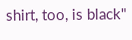shirt, too, is black"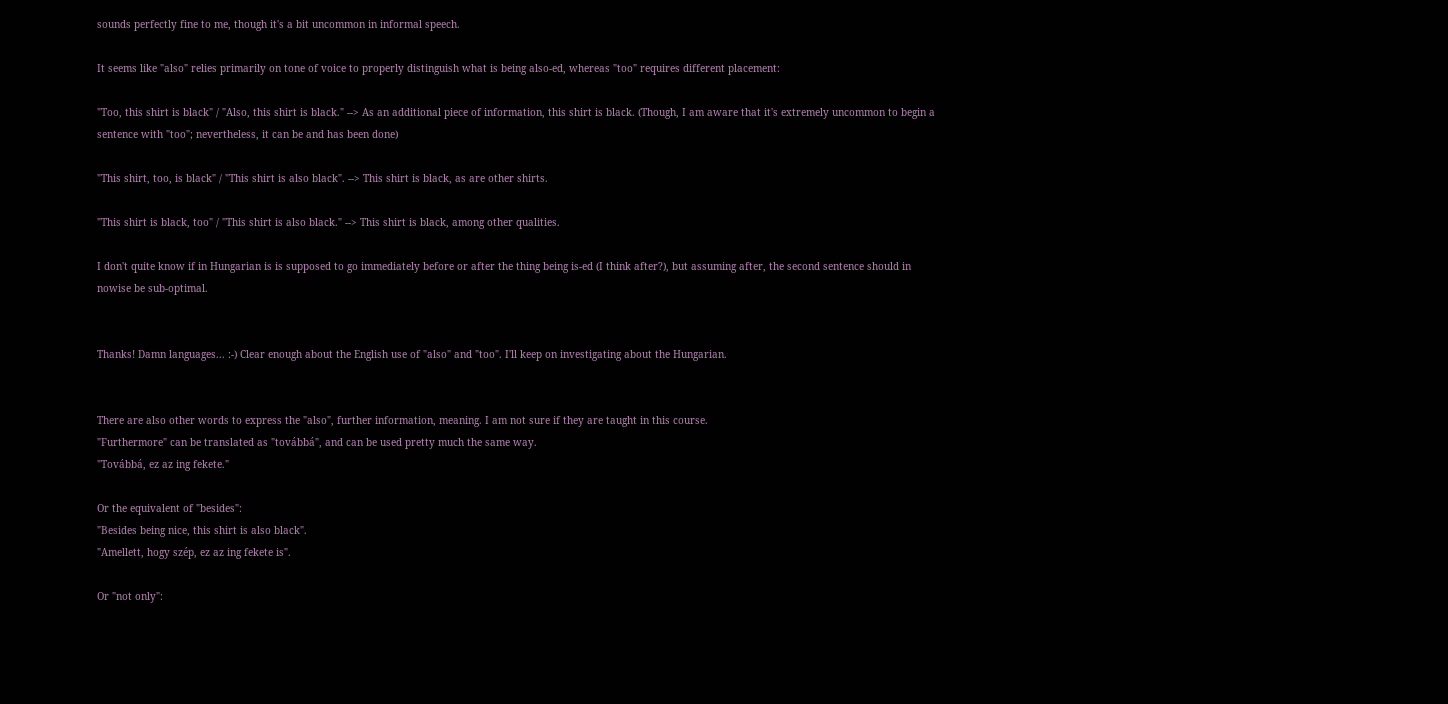sounds perfectly fine to me, though it's a bit uncommon in informal speech.

It seems like "also" relies primarily on tone of voice to properly distinguish what is being also-ed, whereas "too" requires different placement:

"Too, this shirt is black" / "Also, this shirt is black." --> As an additional piece of information, this shirt is black. (Though, I am aware that it's extremely uncommon to begin a sentence with "too"; nevertheless, it can be and has been done)

"This shirt, too, is black" / "This shirt is also black". --> This shirt is black, as are other shirts.

"This shirt is black, too" / "This shirt is also black." --> This shirt is black, among other qualities.

I don't quite know if in Hungarian is is supposed to go immediately before or after the thing being is-ed (I think after?), but assuming after, the second sentence should in nowise be sub-optimal.


Thanks! Damn languages... :-) Clear enough about the English use of "also" and "too". I'll keep on investigating about the Hungarian.


There are also other words to express the "also", further information, meaning. I am not sure if they are taught in this course.
"Furthermore" can be translated as "továbbá", and can be used pretty much the same way.
"Továbbá, ez az ing fekete."

Or the equivalent of "besides":
"Besides being nice, this shirt is also black".
"Amellett, hogy szép, ez az ing fekete is".

Or "not only":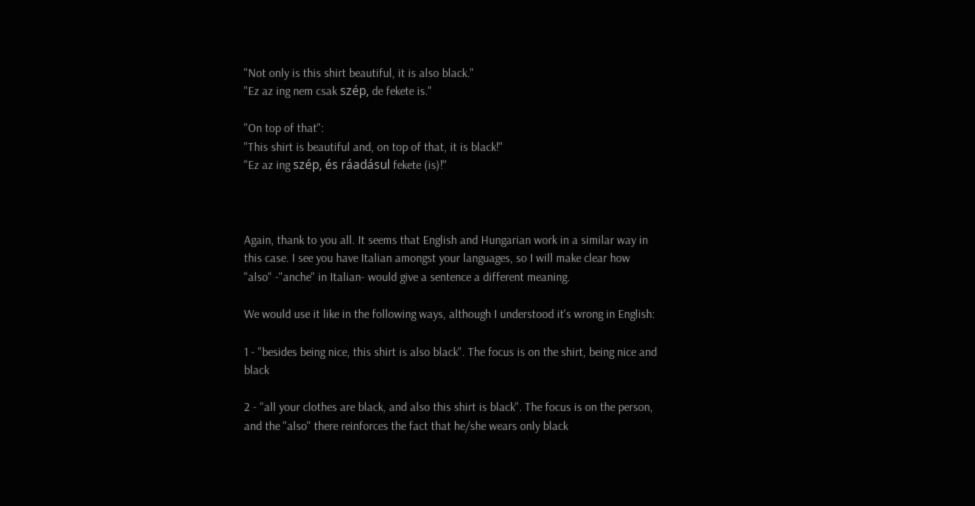"Not only is this shirt beautiful, it is also black."
"Ez az ing nem csak szép, de fekete is."

"On top of that":
"This shirt is beautiful and, on top of that, it is black!"
"Ez az ing szép, és ráadásul fekete (is)!"



Again, thank to you all. It seems that English and Hungarian work in a similar way in this case. I see you have Italian amongst your languages, so I will make clear how "also" -"anche" in Italian- would give a sentence a different meaning.

We would use it like in the following ways, although I understood it's wrong in English:

1 - "besides being nice, this shirt is also black". The focus is on the shirt, being nice and black

2 - "all your clothes are black, and also this shirt is black". The focus is on the person, and the "also" there reinforces the fact that he/she wears only black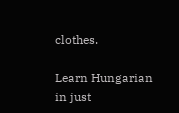clothes.

Learn Hungarian in just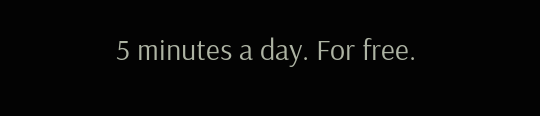5 minutes a day. For free.